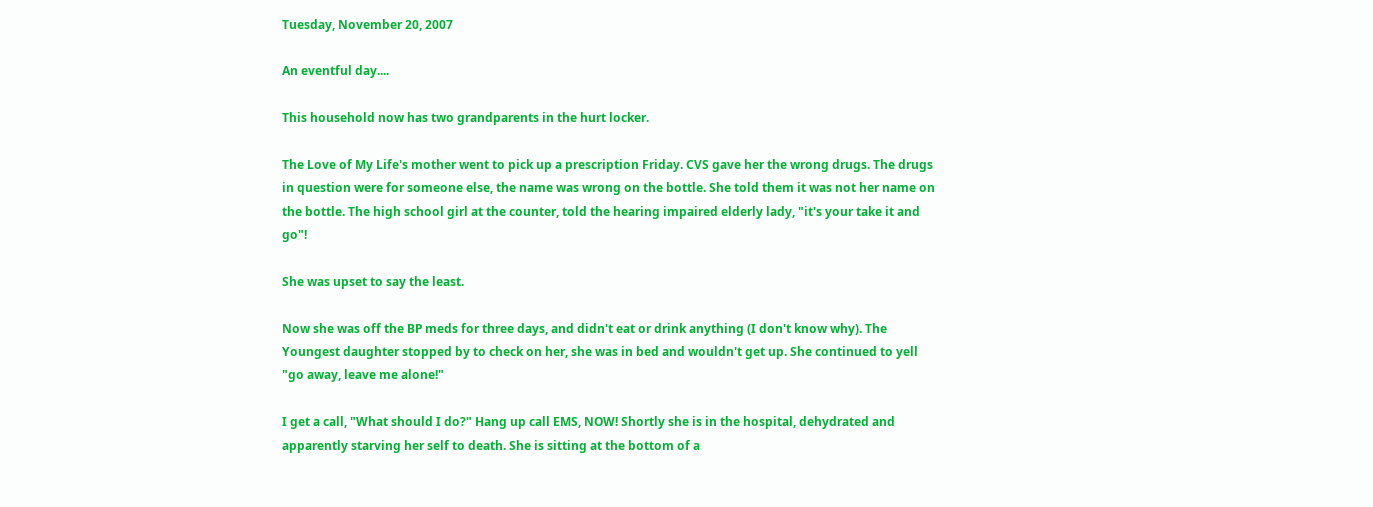Tuesday, November 20, 2007

An eventful day....

This household now has two grandparents in the hurt locker.

The Love of My Life's mother went to pick up a prescription Friday. CVS gave her the wrong drugs. The drugs in question were for someone else, the name was wrong on the bottle. She told them it was not her name on the bottle. The high school girl at the counter, told the hearing impaired elderly lady, "it's your take it and go"!

She was upset to say the least.

Now she was off the BP meds for three days, and didn't eat or drink anything (I don't know why). The Youngest daughter stopped by to check on her, she was in bed and wouldn't get up. She continued to yell "go away, leave me alone!"

I get a call, "What should I do?" Hang up call EMS, NOW! Shortly she is in the hospital, dehydrated and apparently starving her self to death. She is sitting at the bottom of a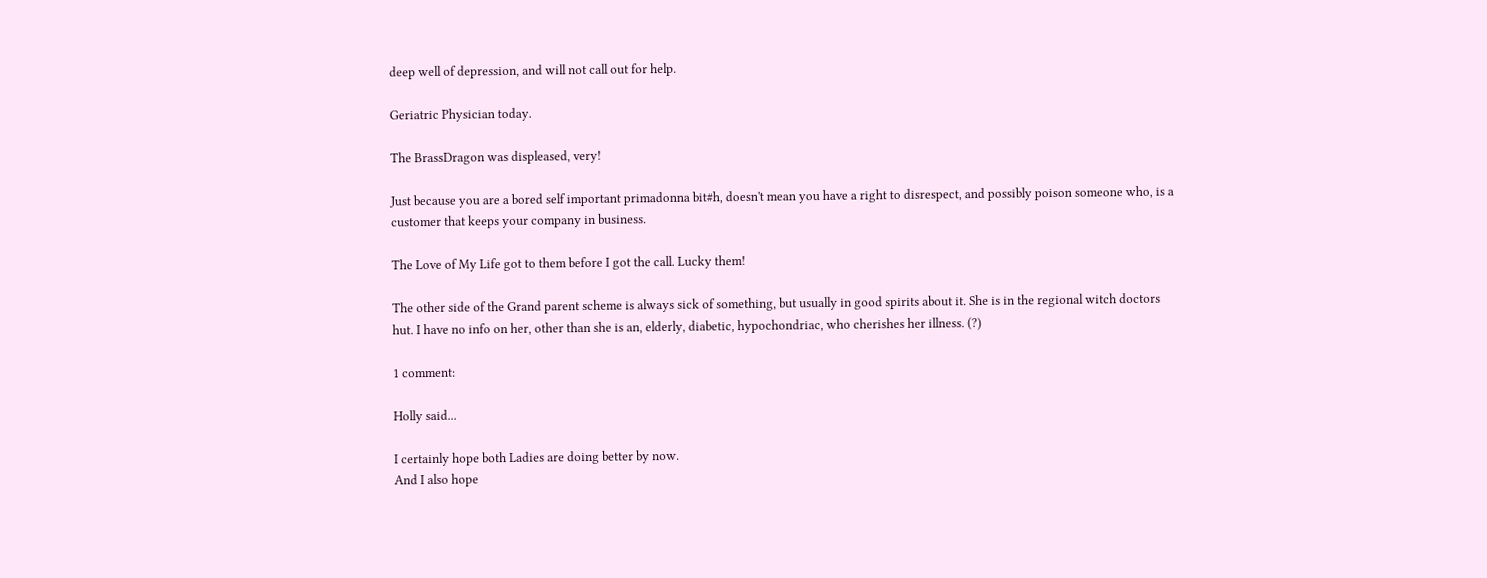deep well of depression, and will not call out for help.

Geriatric Physician today.

The BrassDragon was displeased, very!

Just because you are a bored self important primadonna bit#h, doesn't mean you have a right to disrespect, and possibly poison someone who, is a customer that keeps your company in business.

The Love of My Life got to them before I got the call. Lucky them!

The other side of the Grand parent scheme is always sick of something, but usually in good spirits about it. She is in the regional witch doctors hut. I have no info on her, other than she is an, elderly, diabetic, hypochondriac, who cherishes her illness. (?)

1 comment:

Holly said...

I certainly hope both Ladies are doing better by now.
And I also hope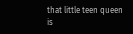that little teen queen is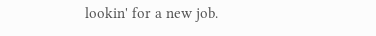lookin' for a new job.